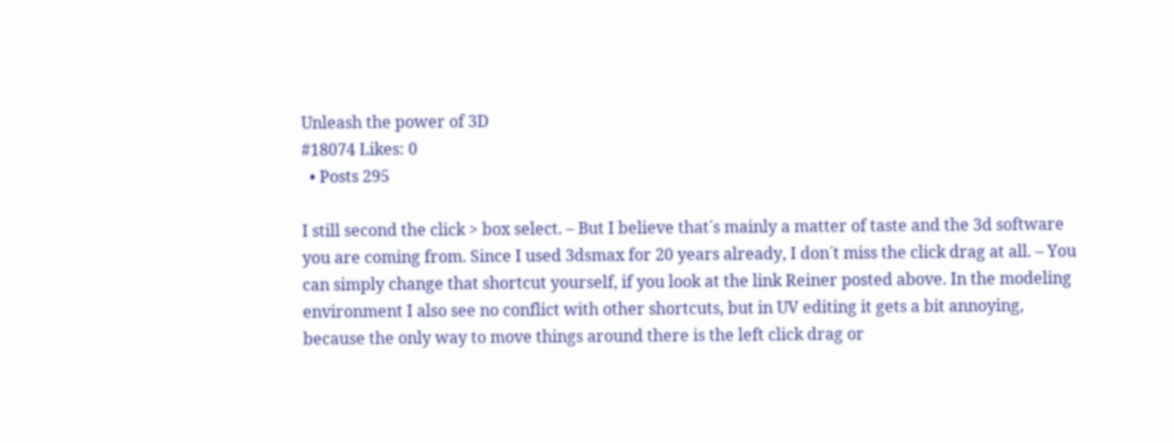Unleash the power of 3D
#18074 Likes: 0
  • Posts 295

I still second the click > box select. – But I believe that´s mainly a matter of taste and the 3d software you are coming from. Since I used 3dsmax for 20 years already, I don´t miss the click drag at all. – You can simply change that shortcut yourself, if you look at the link Reiner posted above. In the modeling environment I also see no conflict with other shortcuts, but in UV editing it gets a bit annoying, because the only way to move things around there is the left click drag or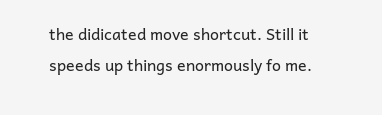the didicated move shortcut. Still it speeds up things enormously fo me.